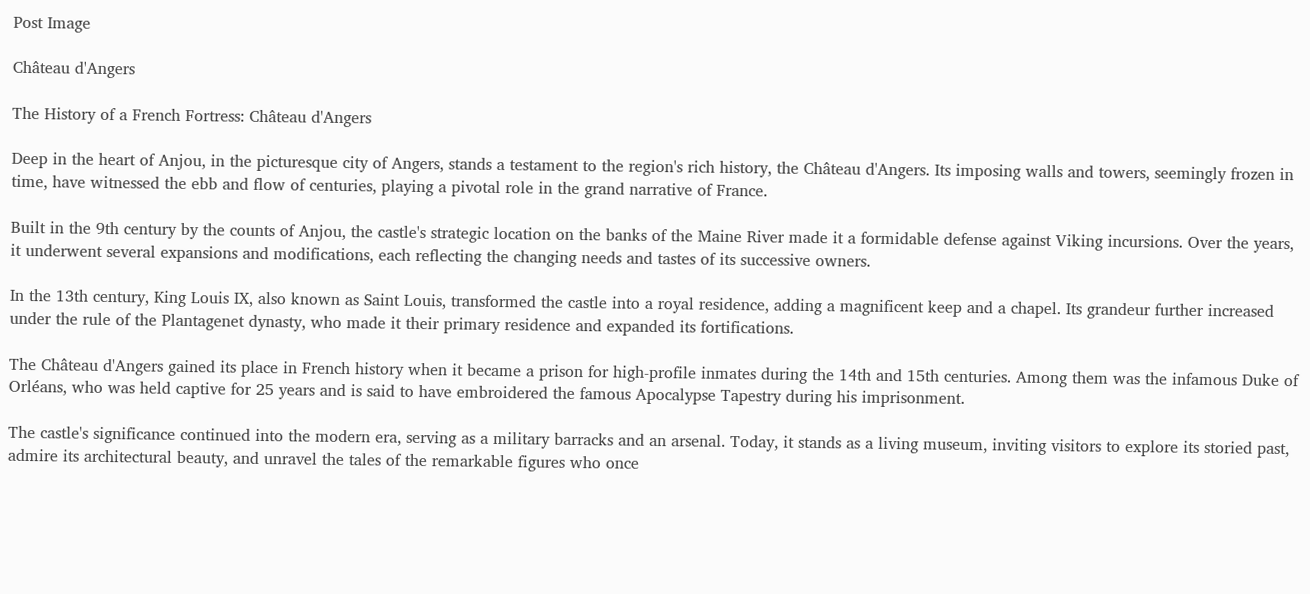Post Image

Château d'Angers

The History of a French Fortress: Château d'Angers

Deep in the heart of Anjou, in the picturesque city of Angers, stands a testament to the region's rich history, the Château d'Angers. Its imposing walls and towers, seemingly frozen in time, have witnessed the ebb and flow of centuries, playing a pivotal role in the grand narrative of France.

Built in the 9th century by the counts of Anjou, the castle's strategic location on the banks of the Maine River made it a formidable defense against Viking incursions. Over the years, it underwent several expansions and modifications, each reflecting the changing needs and tastes of its successive owners.

In the 13th century, King Louis IX, also known as Saint Louis, transformed the castle into a royal residence, adding a magnificent keep and a chapel. Its grandeur further increased under the rule of the Plantagenet dynasty, who made it their primary residence and expanded its fortifications.

The Château d'Angers gained its place in French history when it became a prison for high-profile inmates during the 14th and 15th centuries. Among them was the infamous Duke of Orléans, who was held captive for 25 years and is said to have embroidered the famous Apocalypse Tapestry during his imprisonment.

The castle's significance continued into the modern era, serving as a military barracks and an arsenal. Today, it stands as a living museum, inviting visitors to explore its storied past, admire its architectural beauty, and unravel the tales of the remarkable figures who once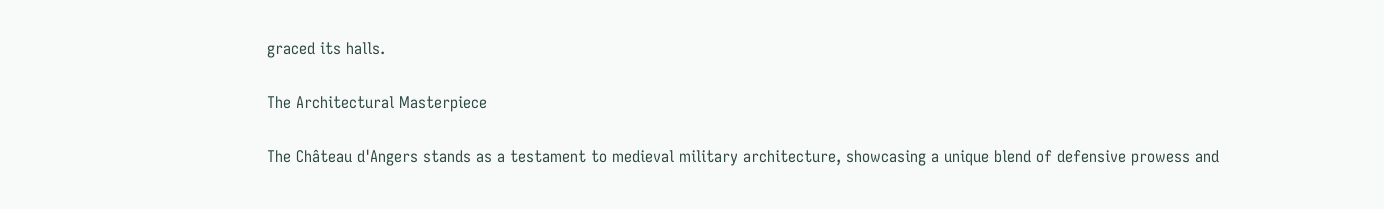graced its halls.

The Architectural Masterpiece

The Château d'Angers stands as a testament to medieval military architecture, showcasing a unique blend of defensive prowess and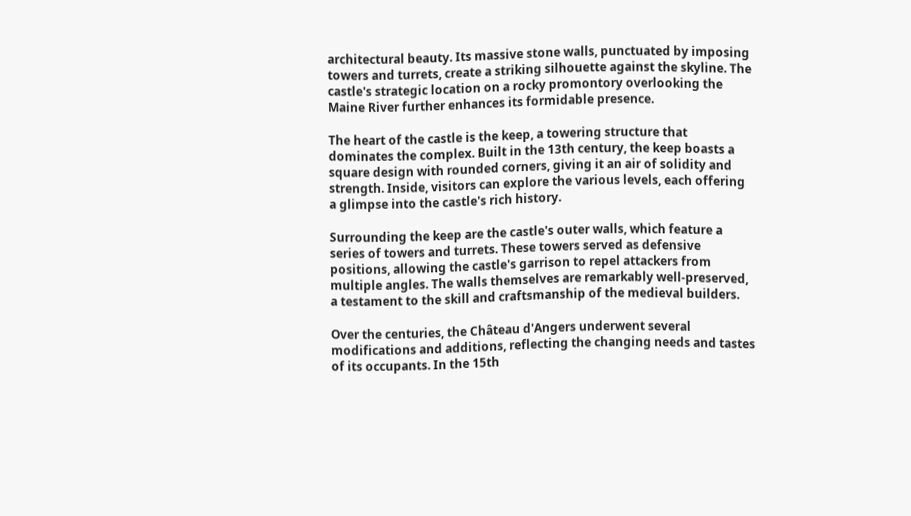architectural beauty. Its massive stone walls, punctuated by imposing towers and turrets, create a striking silhouette against the skyline. The castle's strategic location on a rocky promontory overlooking the Maine River further enhances its formidable presence.

The heart of the castle is the keep, a towering structure that dominates the complex. Built in the 13th century, the keep boasts a square design with rounded corners, giving it an air of solidity and strength. Inside, visitors can explore the various levels, each offering a glimpse into the castle's rich history.

Surrounding the keep are the castle's outer walls, which feature a series of towers and turrets. These towers served as defensive positions, allowing the castle's garrison to repel attackers from multiple angles. The walls themselves are remarkably well-preserved, a testament to the skill and craftsmanship of the medieval builders.

Over the centuries, the Château d'Angers underwent several modifications and additions, reflecting the changing needs and tastes of its occupants. In the 15th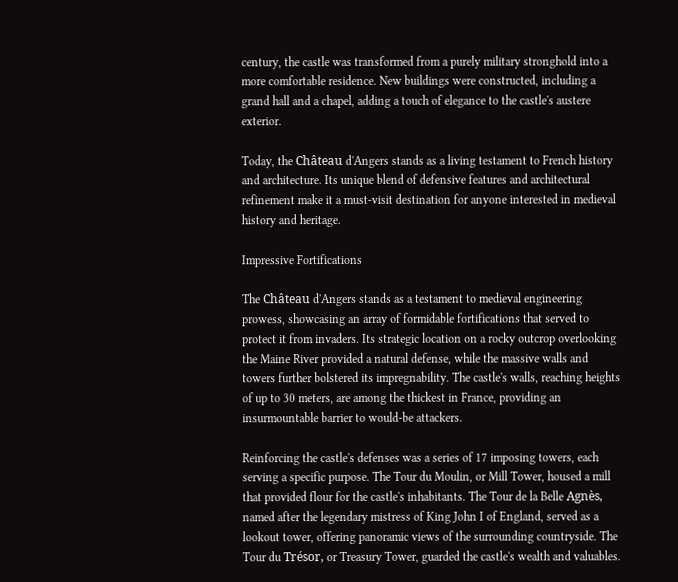century, the castle was transformed from a purely military stronghold into a more comfortable residence. New buildings were constructed, including a grand hall and a chapel, adding a touch of elegance to the castle's austere exterior.

Today, the Château d'Angers stands as a living testament to French history and architecture. Its unique blend of defensive features and architectural refinement make it a must-visit destination for anyone interested in medieval history and heritage.

Impressive Fortifications

The Château d'Angers stands as a testament to medieval engineering prowess, showcasing an array of formidable fortifications that served to protect it from invaders. Its strategic location on a rocky outcrop overlooking the Maine River provided a natural defense, while the massive walls and towers further bolstered its impregnability. The castle's walls, reaching heights of up to 30 meters, are among the thickest in France, providing an insurmountable barrier to would-be attackers.

Reinforcing the castle's defenses was a series of 17 imposing towers, each serving a specific purpose. The Tour du Moulin, or Mill Tower, housed a mill that provided flour for the castle's inhabitants. The Tour de la Belle Agnès, named after the legendary mistress of King John I of England, served as a lookout tower, offering panoramic views of the surrounding countryside. The Tour du Trésor, or Treasury Tower, guarded the castle's wealth and valuables.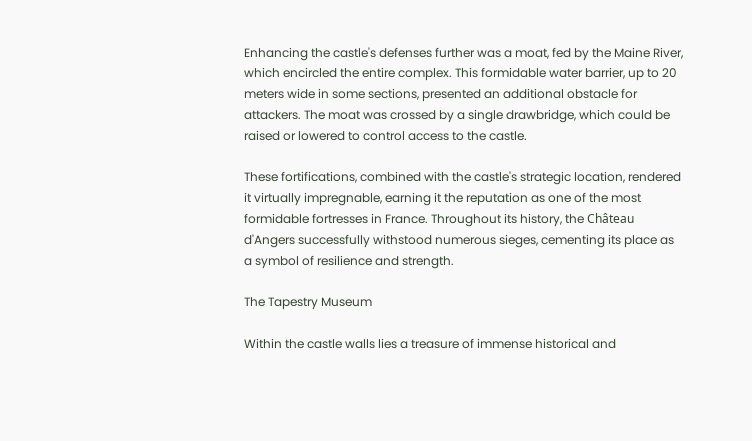Enhancing the castle's defenses further was a moat, fed by the Maine River, which encircled the entire complex. This formidable water barrier, up to 20 meters wide in some sections, presented an additional obstacle for attackers. The moat was crossed by a single drawbridge, which could be raised or lowered to control access to the castle.

These fortifications, combined with the castle's strategic location, rendered it virtually impregnable, earning it the reputation as one of the most formidable fortresses in France. Throughout its history, the Château d'Angers successfully withstood numerous sieges, cementing its place as a symbol of resilience and strength.

The Tapestry Museum

Within the castle walls lies a treasure of immense historical and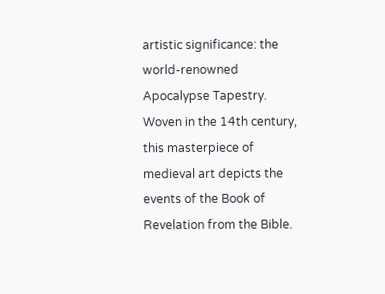artistic significance: the world-renowned Apocalypse Tapestry. Woven in the 14th century, this masterpiece of medieval art depicts the events of the Book of Revelation from the Bible.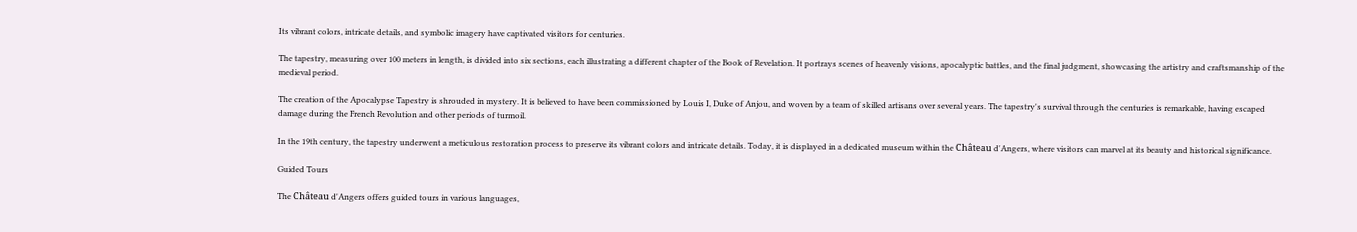Its vibrant colors, intricate details, and symbolic imagery have captivated visitors for centuries.

The tapestry, measuring over 100 meters in length, is divided into six sections, each illustrating a different chapter of the Book of Revelation. It portrays scenes of heavenly visions, apocalyptic battles, and the final judgment, showcasing the artistry and craftsmanship of the medieval period.

The creation of the Apocalypse Tapestry is shrouded in mystery. It is believed to have been commissioned by Louis I, Duke of Anjou, and woven by a team of skilled artisans over several years. The tapestry's survival through the centuries is remarkable, having escaped damage during the French Revolution and other periods of turmoil.

In the 19th century, the tapestry underwent a meticulous restoration process to preserve its vibrant colors and intricate details. Today, it is displayed in a dedicated museum within the Château d'Angers, where visitors can marvel at its beauty and historical significance.

Guided Tours

The Château d'Angers offers guided tours in various languages,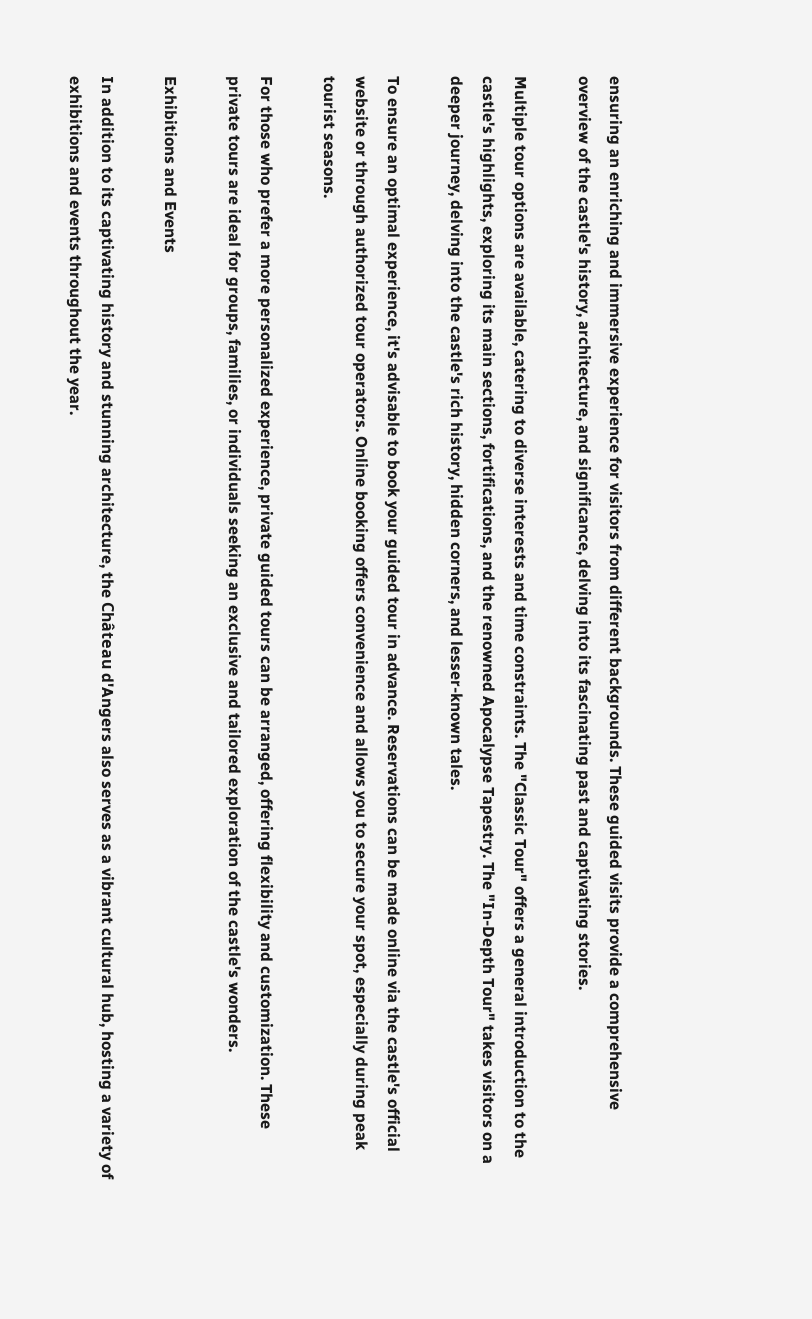ensuring an enriching and immersive experience for visitors from different backgrounds. These guided visits provide a comprehensive overview of the castle's history, architecture, and significance, delving into its fascinating past and captivating stories.

Multiple tour options are available, catering to diverse interests and time constraints. The "Classic Tour" offers a general introduction to the castle's highlights, exploring its main sections, fortifications, and the renowned Apocalypse Tapestry. The "In-Depth Tour" takes visitors on a deeper journey, delving into the castle's rich history, hidden corners, and lesser-known tales.

To ensure an optimal experience, it's advisable to book your guided tour in advance. Reservations can be made online via the castle's official website or through authorized tour operators. Online booking offers convenience and allows you to secure your spot, especially during peak tourist seasons.

For those who prefer a more personalized experience, private guided tours can be arranged, offering flexibility and customization. These private tours are ideal for groups, families, or individuals seeking an exclusive and tailored exploration of the castle's wonders.

Exhibitions and Events

In addition to its captivating history and stunning architecture, the Château d'Angers also serves as a vibrant cultural hub, hosting a variety of exhibitions and events throughout the year.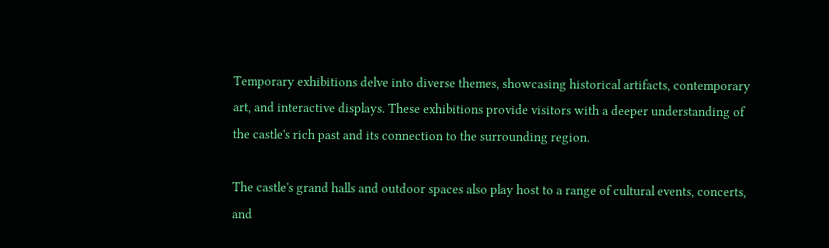Temporary exhibitions delve into diverse themes, showcasing historical artifacts, contemporary art, and interactive displays. These exhibitions provide visitors with a deeper understanding of the castle's rich past and its connection to the surrounding region.

The castle's grand halls and outdoor spaces also play host to a range of cultural events, concerts, and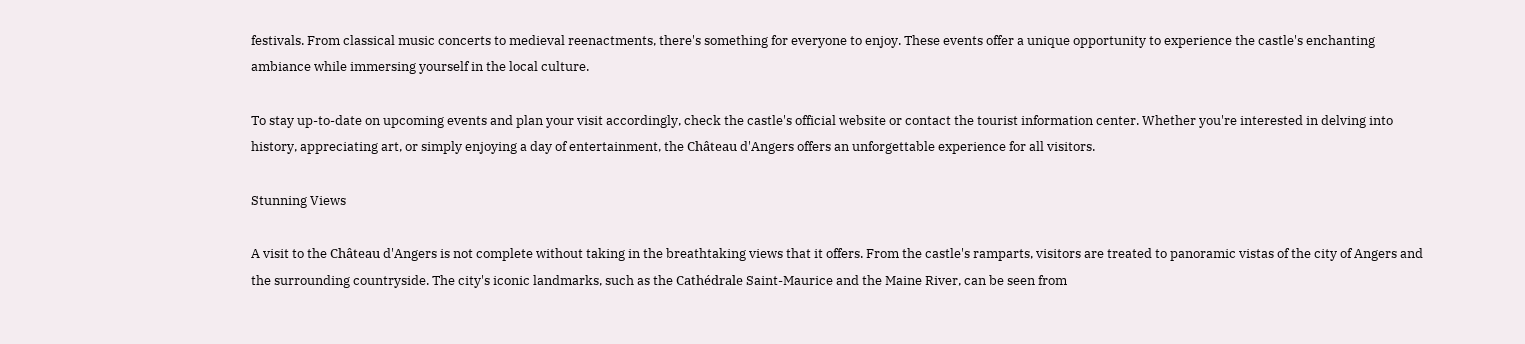festivals. From classical music concerts to medieval reenactments, there's something for everyone to enjoy. These events offer a unique opportunity to experience the castle's enchanting ambiance while immersing yourself in the local culture.

To stay up-to-date on upcoming events and plan your visit accordingly, check the castle's official website or contact the tourist information center. Whether you're interested in delving into history, appreciating art, or simply enjoying a day of entertainment, the Château d'Angers offers an unforgettable experience for all visitors.

Stunning Views

A visit to the Château d'Angers is not complete without taking in the breathtaking views that it offers. From the castle's ramparts, visitors are treated to panoramic vistas of the city of Angers and the surrounding countryside. The city's iconic landmarks, such as the Cathédrale Saint-Maurice and the Maine River, can be seen from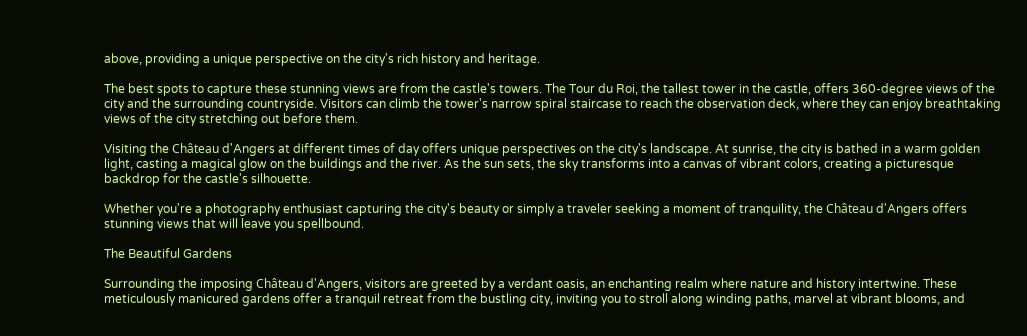above, providing a unique perspective on the city's rich history and heritage.

The best spots to capture these stunning views are from the castle's towers. The Tour du Roi, the tallest tower in the castle, offers 360-degree views of the city and the surrounding countryside. Visitors can climb the tower's narrow spiral staircase to reach the observation deck, where they can enjoy breathtaking views of the city stretching out before them.

Visiting the Château d'Angers at different times of day offers unique perspectives on the city's landscape. At sunrise, the city is bathed in a warm golden light, casting a magical glow on the buildings and the river. As the sun sets, the sky transforms into a canvas of vibrant colors, creating a picturesque backdrop for the castle's silhouette.

Whether you're a photography enthusiast capturing the city's beauty or simply a traveler seeking a moment of tranquility, the Château d'Angers offers stunning views that will leave you spellbound.

The Beautiful Gardens

Surrounding the imposing Château d'Angers, visitors are greeted by a verdant oasis, an enchanting realm where nature and history intertwine. These meticulously manicured gardens offer a tranquil retreat from the bustling city, inviting you to stroll along winding paths, marvel at vibrant blooms, and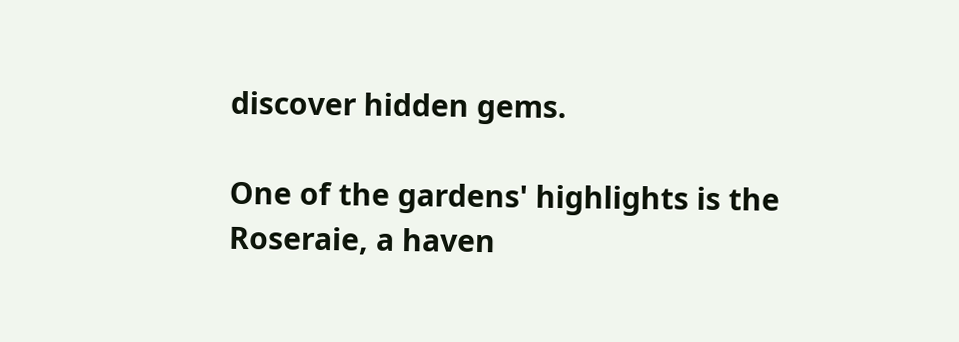discover hidden gems.

One of the gardens' highlights is the Roseraie, a haven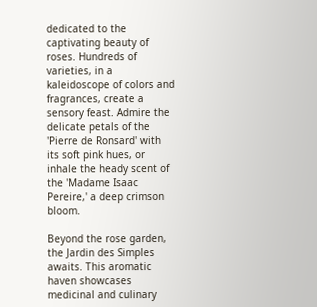dedicated to the captivating beauty of roses. Hundreds of varieties, in a kaleidoscope of colors and fragrances, create a sensory feast. Admire the delicate petals of the 'Pierre de Ronsard' with its soft pink hues, or inhale the heady scent of the 'Madame Isaac Pereire,' a deep crimson bloom.

Beyond the rose garden, the Jardin des Simples awaits. This aromatic haven showcases medicinal and culinary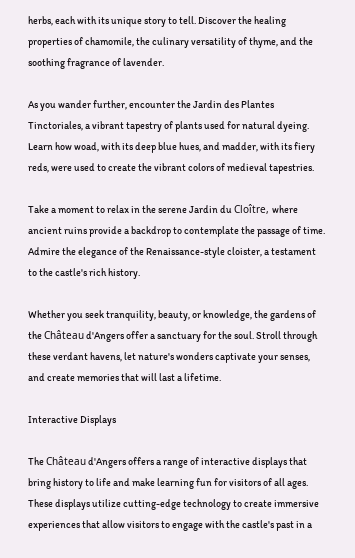herbs, each with its unique story to tell. Discover the healing properties of chamomile, the culinary versatility of thyme, and the soothing fragrance of lavender.

As you wander further, encounter the Jardin des Plantes Tinctoriales, a vibrant tapestry of plants used for natural dyeing. Learn how woad, with its deep blue hues, and madder, with its fiery reds, were used to create the vibrant colors of medieval tapestries.

Take a moment to relax in the serene Jardin du Cloître, where ancient ruins provide a backdrop to contemplate the passage of time. Admire the elegance of the Renaissance-style cloister, a testament to the castle's rich history.

Whether you seek tranquility, beauty, or knowledge, the gardens of the Château d'Angers offer a sanctuary for the soul. Stroll through these verdant havens, let nature's wonders captivate your senses, and create memories that will last a lifetime.

Interactive Displays

The Château d'Angers offers a range of interactive displays that bring history to life and make learning fun for visitors of all ages. These displays utilize cutting-edge technology to create immersive experiences that allow visitors to engage with the castle's past in a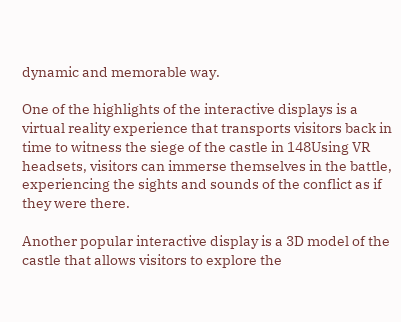dynamic and memorable way.

One of the highlights of the interactive displays is a virtual reality experience that transports visitors back in time to witness the siege of the castle in 148Using VR headsets, visitors can immerse themselves in the battle, experiencing the sights and sounds of the conflict as if they were there.

Another popular interactive display is a 3D model of the castle that allows visitors to explore the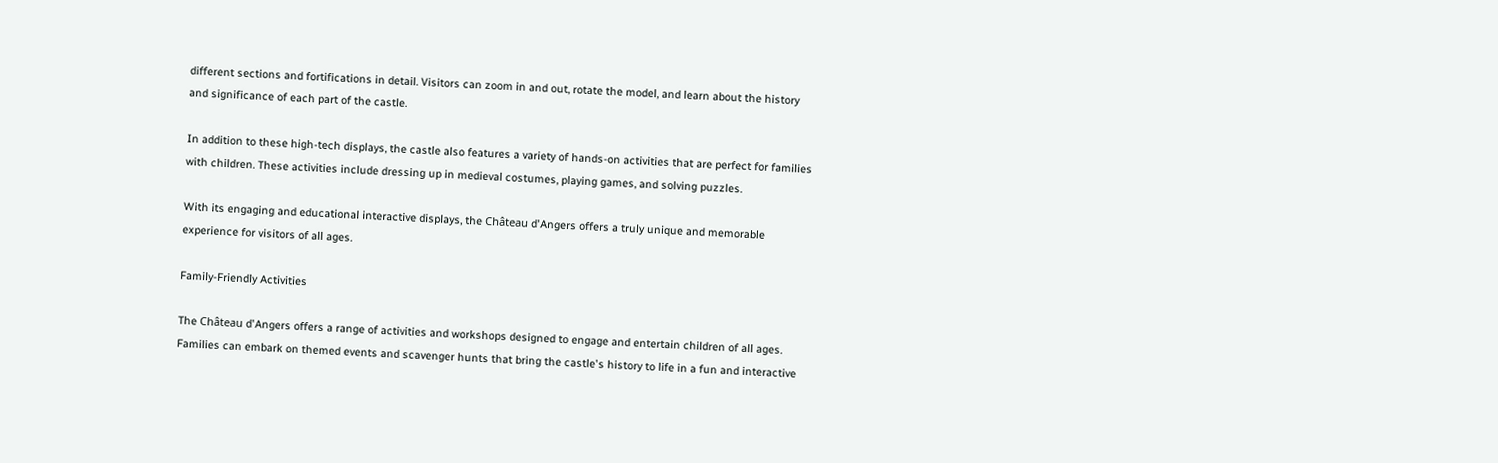different sections and fortifications in detail. Visitors can zoom in and out, rotate the model, and learn about the history and significance of each part of the castle.

In addition to these high-tech displays, the castle also features a variety of hands-on activities that are perfect for families with children. These activities include dressing up in medieval costumes, playing games, and solving puzzles.

With its engaging and educational interactive displays, the Château d'Angers offers a truly unique and memorable experience for visitors of all ages.

Family-Friendly Activities

The Château d'Angers offers a range of activities and workshops designed to engage and entertain children of all ages. Families can embark on themed events and scavenger hunts that bring the castle's history to life in a fun and interactive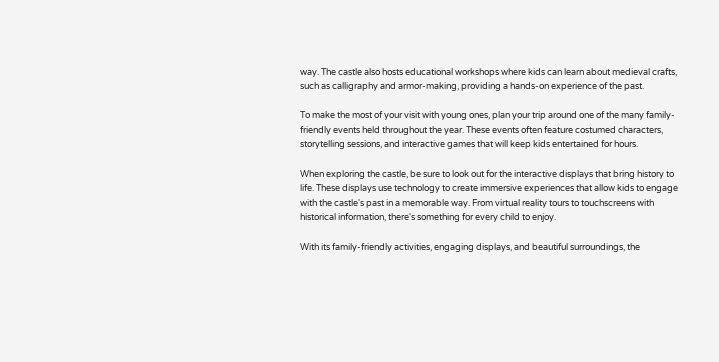way. The castle also hosts educational workshops where kids can learn about medieval crafts, such as calligraphy and armor-making, providing a hands-on experience of the past.

To make the most of your visit with young ones, plan your trip around one of the many family-friendly events held throughout the year. These events often feature costumed characters, storytelling sessions, and interactive games that will keep kids entertained for hours.

When exploring the castle, be sure to look out for the interactive displays that bring history to life. These displays use technology to create immersive experiences that allow kids to engage with the castle's past in a memorable way. From virtual reality tours to touchscreens with historical information, there's something for every child to enjoy.

With its family-friendly activities, engaging displays, and beautiful surroundings, the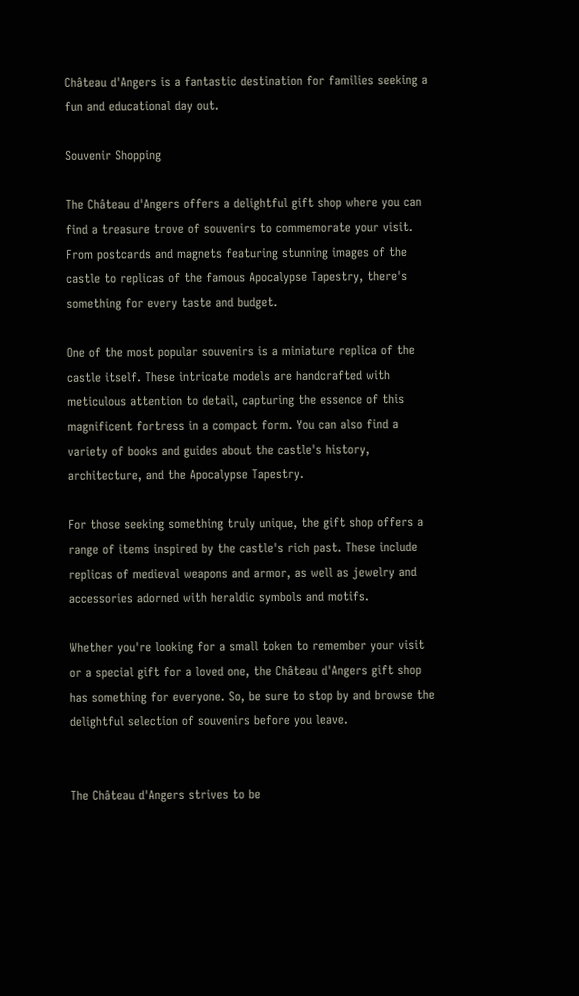Château d'Angers is a fantastic destination for families seeking a fun and educational day out.

Souvenir Shopping

The Château d'Angers offers a delightful gift shop where you can find a treasure trove of souvenirs to commemorate your visit. From postcards and magnets featuring stunning images of the castle to replicas of the famous Apocalypse Tapestry, there's something for every taste and budget.

One of the most popular souvenirs is a miniature replica of the castle itself. These intricate models are handcrafted with meticulous attention to detail, capturing the essence of this magnificent fortress in a compact form. You can also find a variety of books and guides about the castle's history, architecture, and the Apocalypse Tapestry.

For those seeking something truly unique, the gift shop offers a range of items inspired by the castle's rich past. These include replicas of medieval weapons and armor, as well as jewelry and accessories adorned with heraldic symbols and motifs.

Whether you're looking for a small token to remember your visit or a special gift for a loved one, the Château d'Angers gift shop has something for everyone. So, be sure to stop by and browse the delightful selection of souvenirs before you leave.


The Château d'Angers strives to be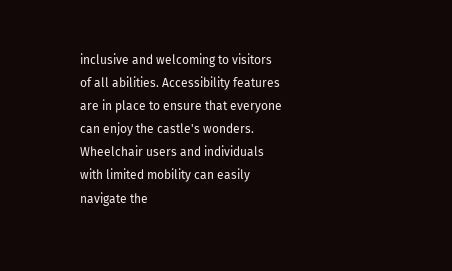inclusive and welcoming to visitors of all abilities. Accessibility features are in place to ensure that everyone can enjoy the castle's wonders. Wheelchair users and individuals with limited mobility can easily navigate the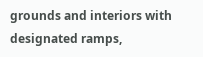grounds and interiors with designated ramps,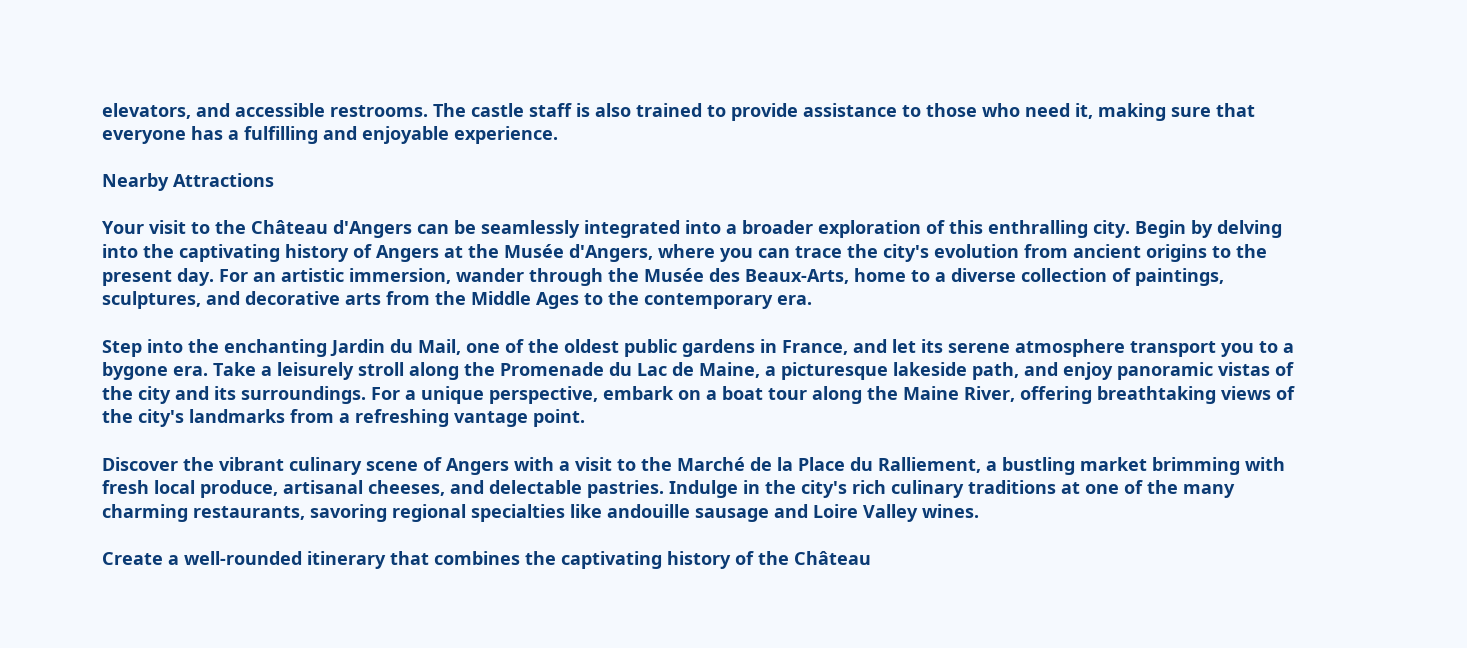elevators, and accessible restrooms. The castle staff is also trained to provide assistance to those who need it, making sure that everyone has a fulfilling and enjoyable experience.

Nearby Attractions

Your visit to the Château d'Angers can be seamlessly integrated into a broader exploration of this enthralling city. Begin by delving into the captivating history of Angers at the Musée d'Angers, where you can trace the city's evolution from ancient origins to the present day. For an artistic immersion, wander through the Musée des Beaux-Arts, home to a diverse collection of paintings, sculptures, and decorative arts from the Middle Ages to the contemporary era.

Step into the enchanting Jardin du Mail, one of the oldest public gardens in France, and let its serene atmosphere transport you to a bygone era. Take a leisurely stroll along the Promenade du Lac de Maine, a picturesque lakeside path, and enjoy panoramic vistas of the city and its surroundings. For a unique perspective, embark on a boat tour along the Maine River, offering breathtaking views of the city's landmarks from a refreshing vantage point.

Discover the vibrant culinary scene of Angers with a visit to the Marché de la Place du Ralliement, a bustling market brimming with fresh local produce, artisanal cheeses, and delectable pastries. Indulge in the city's rich culinary traditions at one of the many charming restaurants, savoring regional specialties like andouille sausage and Loire Valley wines.

Create a well-rounded itinerary that combines the captivating history of the Château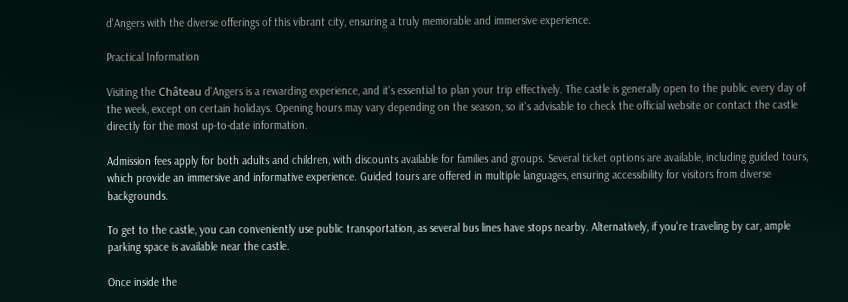d'Angers with the diverse offerings of this vibrant city, ensuring a truly memorable and immersive experience.

Practical Information

Visiting the Château d'Angers is a rewarding experience, and it's essential to plan your trip effectively. The castle is generally open to the public every day of the week, except on certain holidays. Opening hours may vary depending on the season, so it's advisable to check the official website or contact the castle directly for the most up-to-date information.

Admission fees apply for both adults and children, with discounts available for families and groups. Several ticket options are available, including guided tours, which provide an immersive and informative experience. Guided tours are offered in multiple languages, ensuring accessibility for visitors from diverse backgrounds.

To get to the castle, you can conveniently use public transportation, as several bus lines have stops nearby. Alternatively, if you're traveling by car, ample parking space is available near the castle.

Once inside the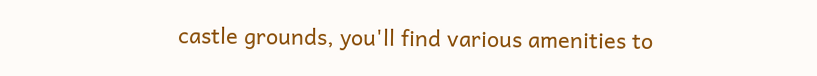castle grounds, you'll find various amenities to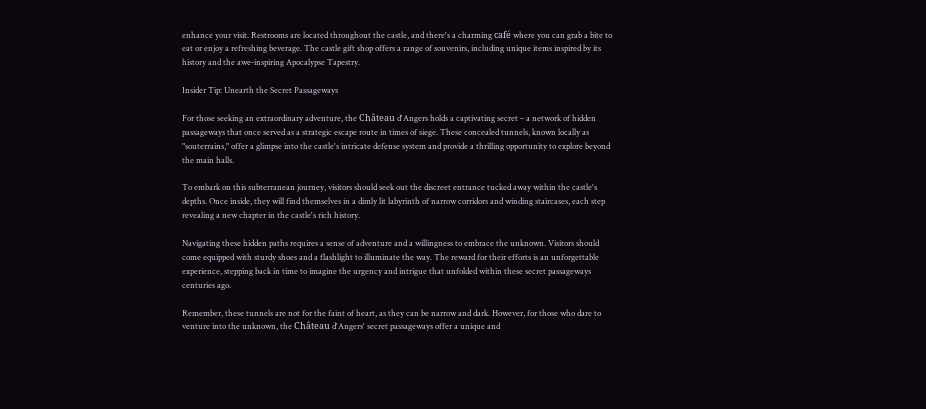enhance your visit. Restrooms are located throughout the castle, and there's a charming café where you can grab a bite to eat or enjoy a refreshing beverage. The castle gift shop offers a range of souvenirs, including unique items inspired by its history and the awe-inspiring Apocalypse Tapestry.

Insider Tip: Unearth the Secret Passageways

For those seeking an extraordinary adventure, the Château d'Angers holds a captivating secret – a network of hidden passageways that once served as a strategic escape route in times of siege. These concealed tunnels, known locally as "souterrains," offer a glimpse into the castle's intricate defense system and provide a thrilling opportunity to explore beyond the main halls.

To embark on this subterranean journey, visitors should seek out the discreet entrance tucked away within the castle's depths. Once inside, they will find themselves in a dimly lit labyrinth of narrow corridors and winding staircases, each step revealing a new chapter in the castle's rich history.

Navigating these hidden paths requires a sense of adventure and a willingness to embrace the unknown. Visitors should come equipped with sturdy shoes and a flashlight to illuminate the way. The reward for their efforts is an unforgettable experience, stepping back in time to imagine the urgency and intrigue that unfolded within these secret passageways centuries ago.

Remember, these tunnels are not for the faint of heart, as they can be narrow and dark. However, for those who dare to venture into the unknown, the Château d'Angers' secret passageways offer a unique and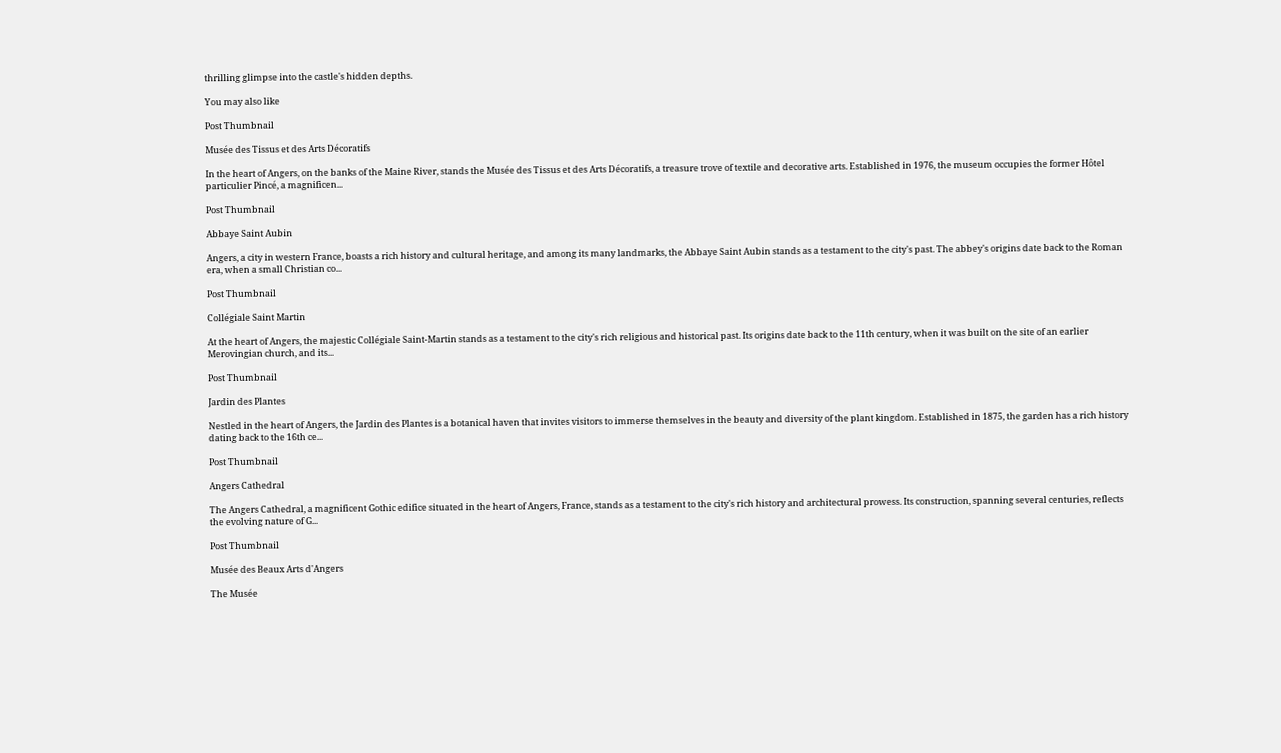thrilling glimpse into the castle's hidden depths.

You may also like

Post Thumbnail

Musée des Tissus et des Arts Décoratifs

In the heart of Angers, on the banks of the Maine River, stands the Musée des Tissus et des Arts Décoratifs, a treasure trove of textile and decorative arts. Established in 1976, the museum occupies the former Hôtel particulier Pincé, a magnificen...

Post Thumbnail

Abbaye Saint Aubin

Angers, a city in western France, boasts a rich history and cultural heritage, and among its many landmarks, the Abbaye Saint Aubin stands as a testament to the city's past. The abbey's origins date back to the Roman era, when a small Christian co...

Post Thumbnail

Collégiale Saint Martin

At the heart of Angers, the majestic Collégiale Saint-Martin stands as a testament to the city's rich religious and historical past. Its origins date back to the 11th century, when it was built on the site of an earlier Merovingian church, and its...

Post Thumbnail

Jardin des Plantes

Nestled in the heart of Angers, the Jardin des Plantes is a botanical haven that invites visitors to immerse themselves in the beauty and diversity of the plant kingdom. Established in 1875, the garden has a rich history dating back to the 16th ce...

Post Thumbnail

Angers Cathedral

The Angers Cathedral, a magnificent Gothic edifice situated in the heart of Angers, France, stands as a testament to the city's rich history and architectural prowess. Its construction, spanning several centuries, reflects the evolving nature of G...

Post Thumbnail

Musée des Beaux Arts d'Angers

The Musée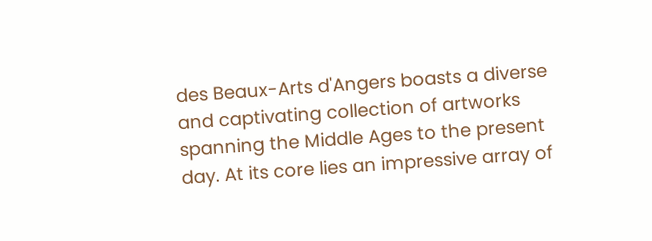des Beaux-Arts d'Angers boasts a diverse and captivating collection of artworks spanning the Middle Ages to the present day. At its core lies an impressive array of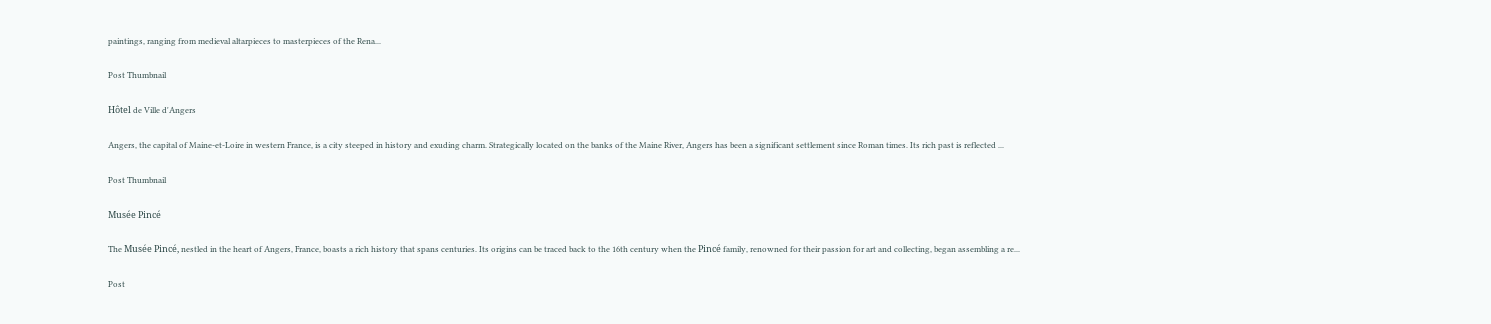paintings, ranging from medieval altarpieces to masterpieces of the Rena...

Post Thumbnail

Hôtel de Ville d'Angers

Angers, the capital of Maine-et-Loire in western France, is a city steeped in history and exuding charm. Strategically located on the banks of the Maine River, Angers has been a significant settlement since Roman times. Its rich past is reflected ...

Post Thumbnail

Musée Pincé

The Musée Pincé, nestled in the heart of Angers, France, boasts a rich history that spans centuries. Its origins can be traced back to the 16th century when the Pincé family, renowned for their passion for art and collecting, began assembling a re...

Post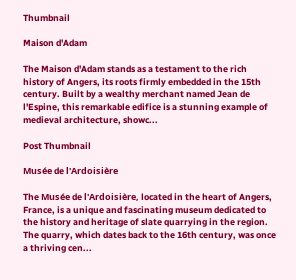Thumbnail

Maison d'Adam

The Maison d'Adam stands as a testament to the rich history of Angers, its roots firmly embedded in the 15th century. Built by a wealthy merchant named Jean de l'Espine, this remarkable edifice is a stunning example of medieval architecture, showc...

Post Thumbnail

Musée de l'Ardoisière

The Musée de l'Ardoisière, located in the heart of Angers, France, is a unique and fascinating museum dedicated to the history and heritage of slate quarrying in the region. The quarry, which dates back to the 16th century, was once a thriving cen...